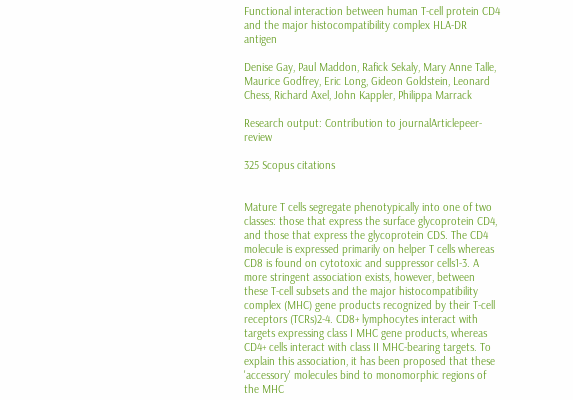Functional interaction between human T-cell protein CD4 and the major histocompatibility complex HLA-DR antigen

Denise Gay, Paul Maddon, Rafick Sekaly, Mary Anne Talle, Maurice Godfrey, Eric Long, Gideon Goldstein, Leonard Chess, Richard Axel, John Kappler, Philippa Marrack

Research output: Contribution to journalArticlepeer-review

325 Scopus citations


Mature T cells segregate phenotypically into one of two classes: those that express the surface glycoprotein CD4, and those that express the glycoprotein CDS. The CD4 molecule is expressed primarily on helper T cells whereas CD8 is found on cytotoxic and suppressor cells1-3. A more stringent association exists, however, between these T-cell subsets and the major histocompatibility complex (MHC) gene products recognized by their T-cell receptors (TCRs)2-4. CD8+ lymphocytes interact with targets expressing class I MHC gene products, whereas CD4+ cells interact with class II MHC-bearing targets. To explain this association, it has been proposed that these 'accessory' molecules bind to monomorphic regions of the MHC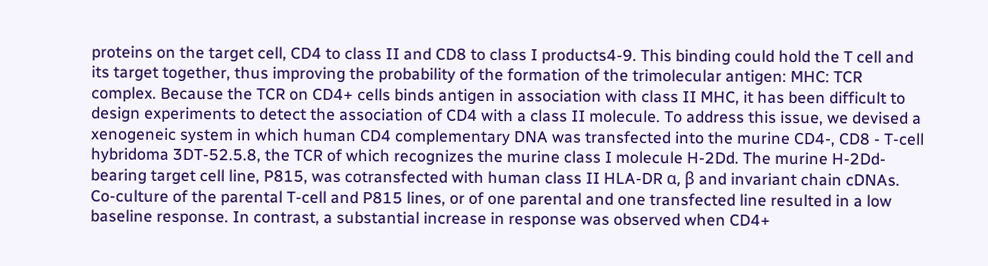proteins on the target cell, CD4 to class II and CD8 to class I products4-9. This binding could hold the T cell and its target together, thus improving the probability of the formation of the trimolecular antigen: MHC: TCR complex. Because the TCR on CD4+ cells binds antigen in association with class II MHC, it has been difficult to design experiments to detect the association of CD4 with a class II molecule. To address this issue, we devised a xenogeneic system in which human CD4 complementary DNA was transfected into the murine CD4-, CD8 - T-cell hybridoma 3DT-52.5.8, the TCR of which recognizes the murine class I molecule H-2Dd. The murine H-2Dd-bearing target cell line, P815, was cotransfected with human class II HLA-DR α, β and invariant chain cDNAs. Co-culture of the parental T-cell and P815 lines, or of one parental and one transfected line resulted in a low baseline response. In contrast, a substantial increase in response was observed when CD4+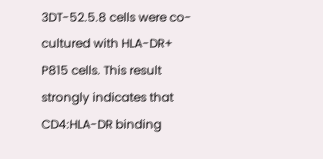3DT-52.5.8 cells were co-cultured with HLA-DR+ P815 cells. This result strongly indicates that CD4:HLA-DR binding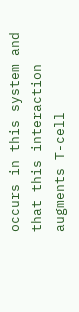occurs in this system and that this interaction augments T-cell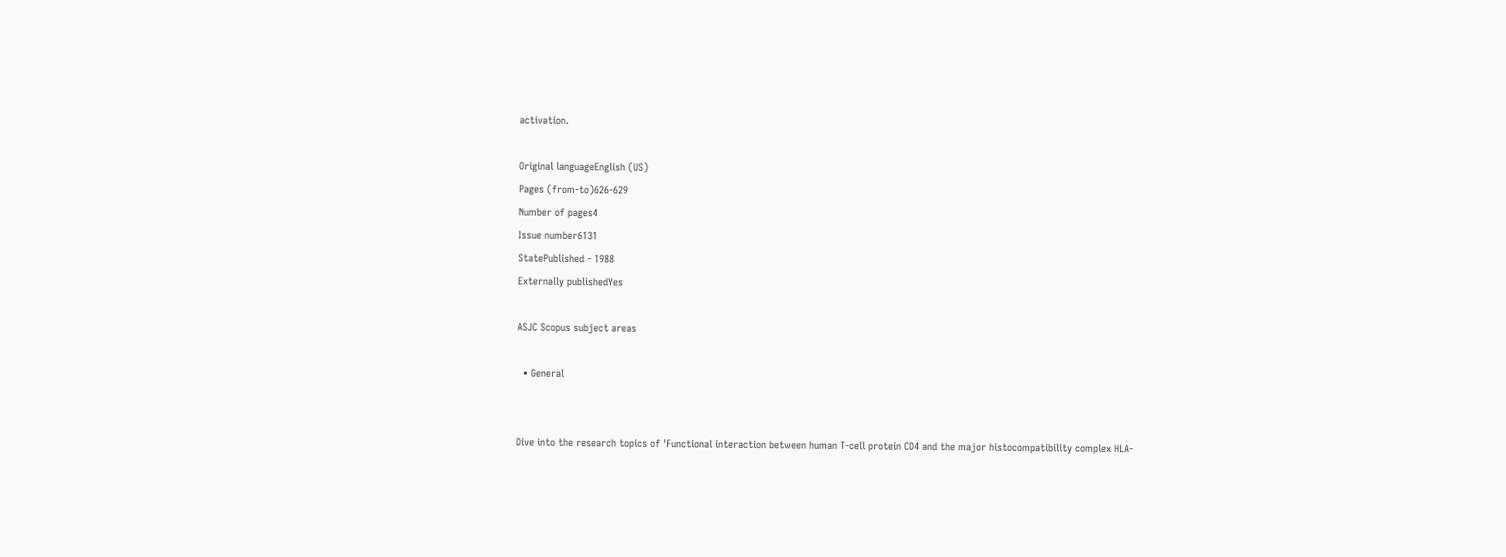activation.

Original languageEnglish (US)
Pages (from-to)626-629
Number of pages4
Issue number6131
StatePublished - 1988
Externally publishedYes

ASJC Scopus subject areas

  • General


Dive into the research topics of 'Functional interaction between human T-cell protein CD4 and the major histocompatibility complex HLA-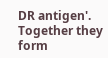DR antigen'. Together they form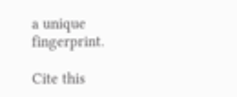a unique fingerprint.

Cite this